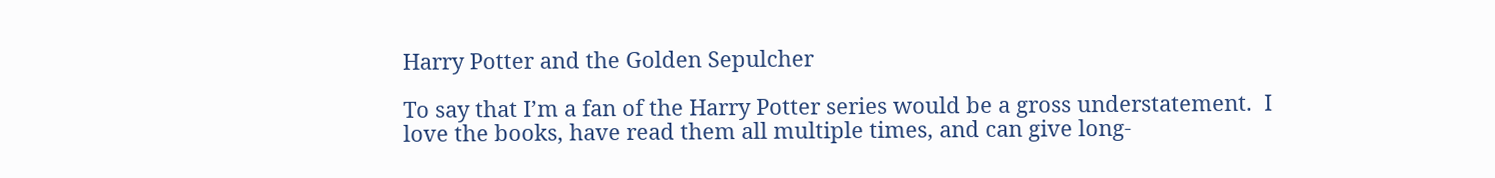Harry Potter and the Golden Sepulcher

To say that I’m a fan of the Harry Potter series would be a gross understatement.  I love the books, have read them all multiple times, and can give long-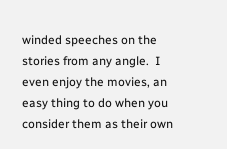winded speeches on the stories from any angle.  I even enjoy the movies, an easy thing to do when you consider them as their own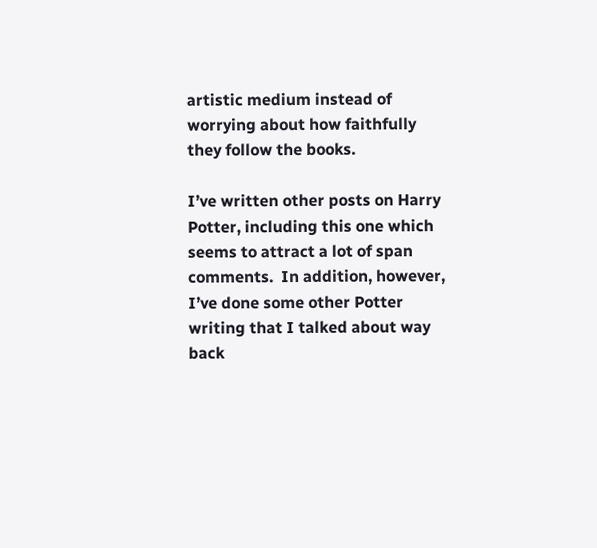artistic medium instead of worrying about how faithfully they follow the books.

I’ve written other posts on Harry Potter, including this one which seems to attract a lot of span comments.  In addition, however, I’ve done some other Potter writing that I talked about way back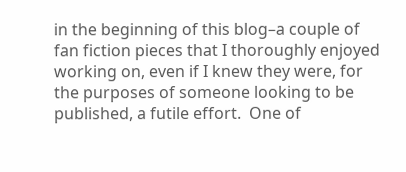in the beginning of this blog–a couple of fan fiction pieces that I thoroughly enjoyed working on, even if I knew they were, for the purposes of someone looking to be published, a futile effort.  One of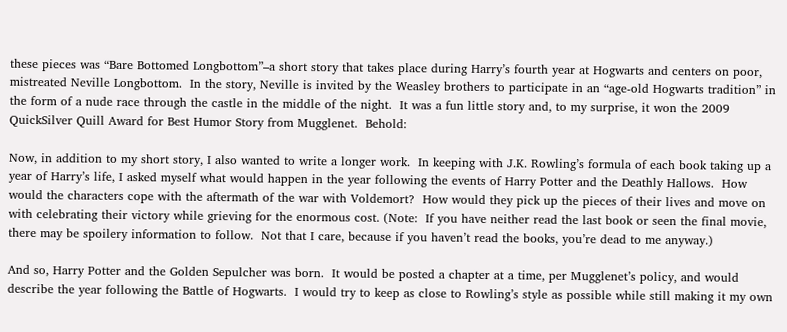these pieces was “Bare Bottomed Longbottom”–a short story that takes place during Harry’s fourth year at Hogwarts and centers on poor, mistreated Neville Longbottom.  In the story, Neville is invited by the Weasley brothers to participate in an “age-old Hogwarts tradition” in the form of a nude race through the castle in the middle of the night.  It was a fun little story and, to my surprise, it won the 2009 QuickSilver Quill Award for Best Humor Story from Mugglenet.  Behold:

Now, in addition to my short story, I also wanted to write a longer work.  In keeping with J.K. Rowling’s formula of each book taking up a year of Harry’s life, I asked myself what would happen in the year following the events of Harry Potter and the Deathly Hallows.  How would the characters cope with the aftermath of the war with Voldemort?  How would they pick up the pieces of their lives and move on with celebrating their victory while grieving for the enormous cost. (Note:  If you have neither read the last book or seen the final movie, there may be spoilery information to follow.  Not that I care, because if you haven’t read the books, you’re dead to me anyway.)

And so, Harry Potter and the Golden Sepulcher was born.  It would be posted a chapter at a time, per Mugglenet’s policy, and would describe the year following the Battle of Hogwarts.  I would try to keep as close to Rowling’s style as possible while still making it my own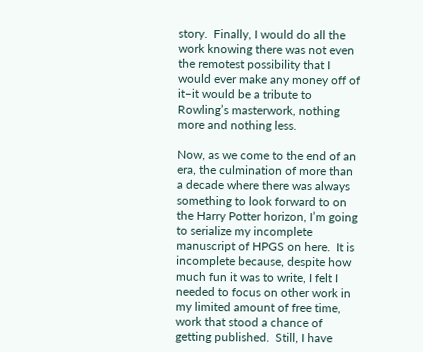story.  Finally, I would do all the work knowing there was not even the remotest possibility that I would ever make any money off of it–it would be a tribute to Rowling’s masterwork, nothing more and nothing less.

Now, as we come to the end of an era, the culmination of more than a decade where there was always something to look forward to on the Harry Potter horizon, I’m going to serialize my incomplete manuscript of HPGS on here.  It is incomplete because, despite how much fun it was to write, I felt I needed to focus on other work in my limited amount of free time, work that stood a chance of getting published.  Still, I have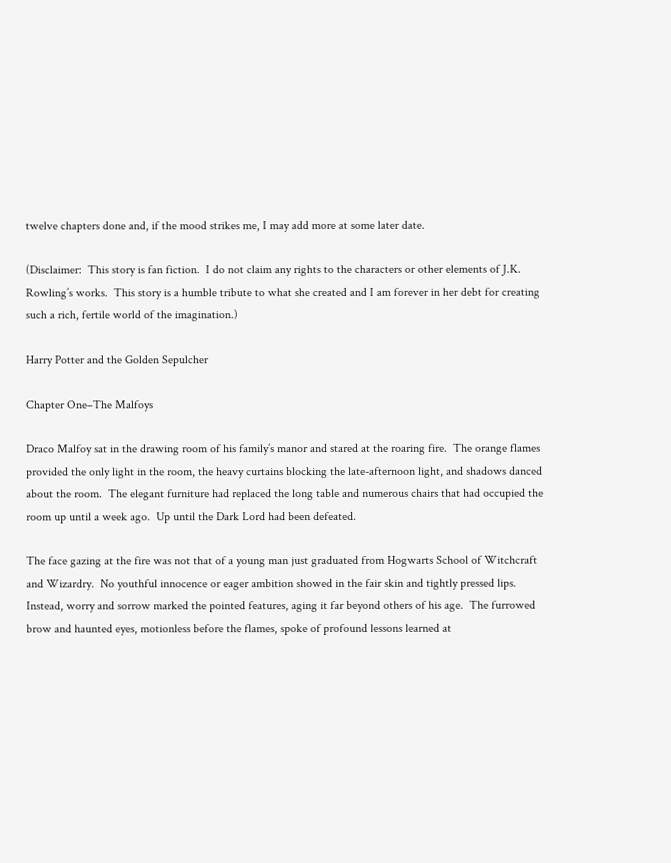twelve chapters done and, if the mood strikes me, I may add more at some later date.

(Disclaimer:  This story is fan fiction.  I do not claim any rights to the characters or other elements of J.K. Rowling’s works.  This story is a humble tribute to what she created and I am forever in her debt for creating such a rich, fertile world of the imagination.)

Harry Potter and the Golden Sepulcher

Chapter One–The Malfoys

Draco Malfoy sat in the drawing room of his family’s manor and stared at the roaring fire.  The orange flames provided the only light in the room, the heavy curtains blocking the late-afternoon light, and shadows danced about the room.  The elegant furniture had replaced the long table and numerous chairs that had occupied the room up until a week ago.  Up until the Dark Lord had been defeated.

The face gazing at the fire was not that of a young man just graduated from Hogwarts School of Witchcraft and Wizardry.  No youthful innocence or eager ambition showed in the fair skin and tightly pressed lips.  Instead, worry and sorrow marked the pointed features, aging it far beyond others of his age.  The furrowed brow and haunted eyes, motionless before the flames, spoke of profound lessons learned at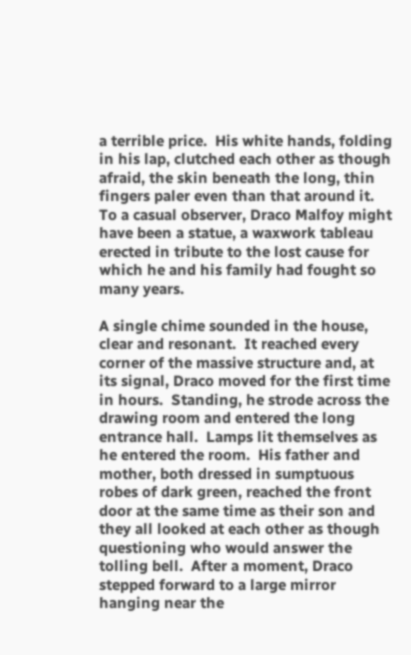a terrible price.  His white hands, folding in his lap, clutched each other as though afraid, the skin beneath the long, thin fingers paler even than that around it.  To a casual observer, Draco Malfoy might have been a statue, a waxwork tableau erected in tribute to the lost cause for which he and his family had fought so many years.

A single chime sounded in the house, clear and resonant.  It reached every corner of the massive structure and, at its signal, Draco moved for the first time in hours.  Standing, he strode across the drawing room and entered the long entrance hall.  Lamps lit themselves as he entered the room.  His father and mother, both dressed in sumptuous robes of dark green, reached the front door at the same time as their son and they all looked at each other as though questioning who would answer the tolling bell.  After a moment, Draco stepped forward to a large mirror hanging near the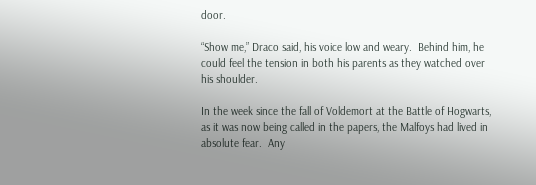door.

“Show me,” Draco said, his voice low and weary.  Behind him, he could feel the tension in both his parents as they watched over his shoulder.

In the week since the fall of Voldemort at the Battle of Hogwarts, as it was now being called in the papers, the Malfoys had lived in absolute fear.  Any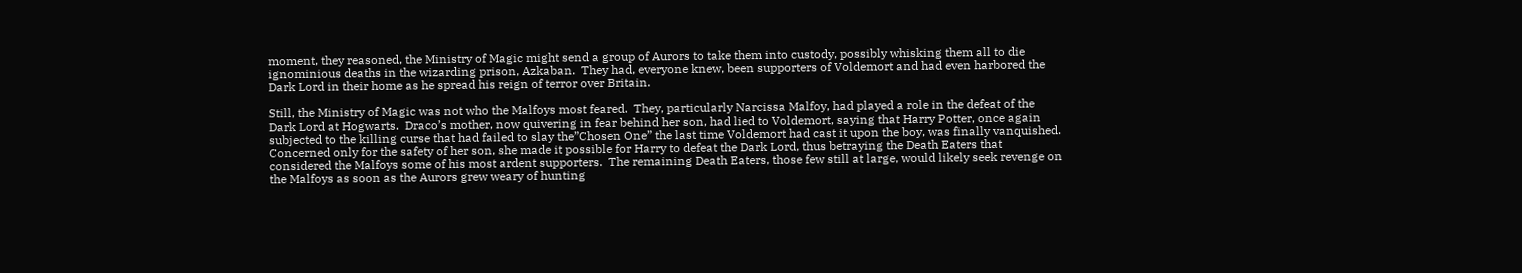moment, they reasoned, the Ministry of Magic might send a group of Aurors to take them into custody, possibly whisking them all to die ignominious deaths in the wizarding prison, Azkaban.  They had, everyone knew, been supporters of Voldemort and had even harbored the Dark Lord in their home as he spread his reign of terror over Britain.

Still, the Ministry of Magic was not who the Malfoys most feared.  They, particularly Narcissa Malfoy, had played a role in the defeat of the Dark Lord at Hogwarts.  Draco’s mother, now quivering in fear behind her son, had lied to Voldemort, saying that Harry Potter, once again subjected to the killing curse that had failed to slay the”Chosen One” the last time Voldemort had cast it upon the boy, was finally vanquished.  Concerned only for the safety of her son, she made it possible for Harry to defeat the Dark Lord, thus betraying the Death Eaters that considered the Malfoys some of his most ardent supporters.  The remaining Death Eaters, those few still at large, would likely seek revenge on the Malfoys as soon as the Aurors grew weary of hunting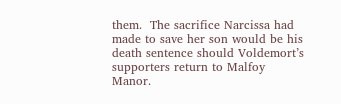them.  The sacrifice Narcissa had made to save her son would be his death sentence should Voldemort’s supporters return to Malfoy Manor.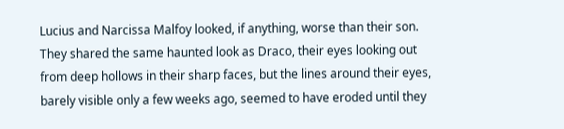Lucius and Narcissa Malfoy looked, if anything, worse than their son.  They shared the same haunted look as Draco, their eyes looking out from deep hollows in their sharp faces, but the lines around their eyes, barely visible only a few weeks ago, seemed to have eroded until they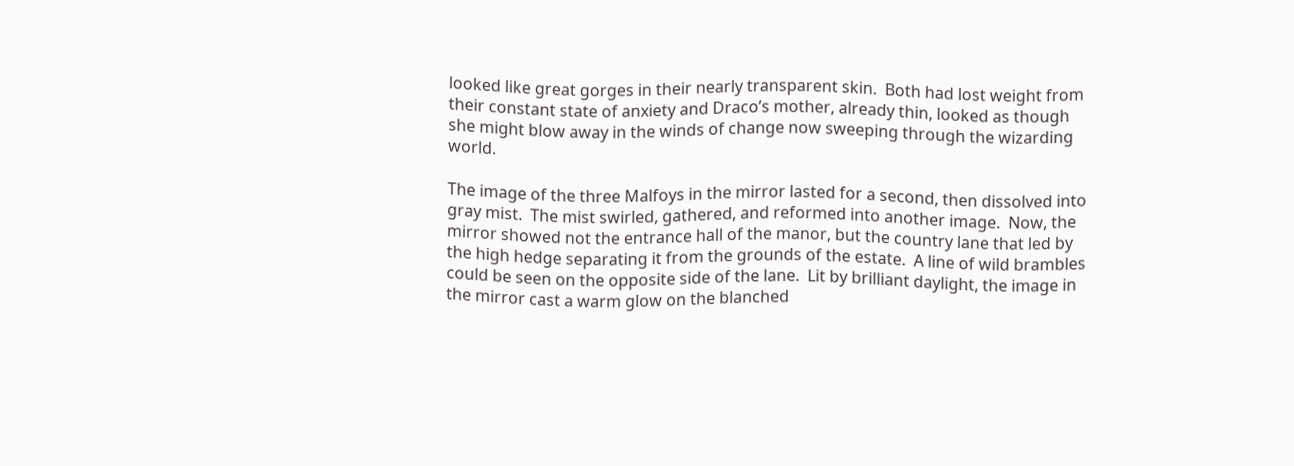looked like great gorges in their nearly transparent skin.  Both had lost weight from their constant state of anxiety and Draco’s mother, already thin, looked as though she might blow away in the winds of change now sweeping through the wizarding world.

The image of the three Malfoys in the mirror lasted for a second, then dissolved into gray mist.  The mist swirled, gathered, and reformed into another image.  Now, the mirror showed not the entrance hall of the manor, but the country lane that led by the high hedge separating it from the grounds of the estate.  A line of wild brambles could be seen on the opposite side of the lane.  Lit by brilliant daylight, the image in the mirror cast a warm glow on the blanched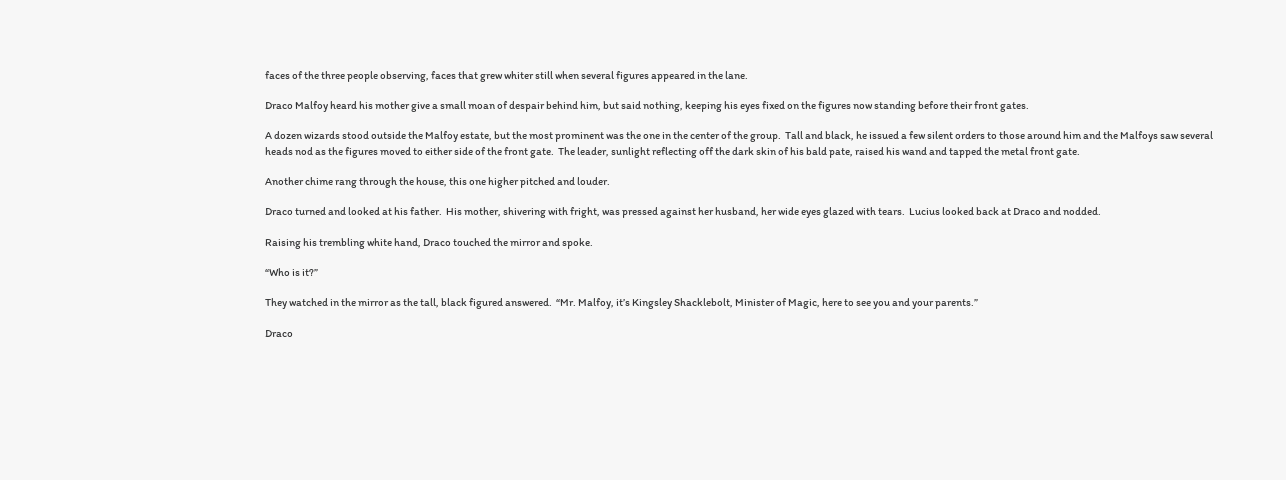faces of the three people observing, faces that grew whiter still when several figures appeared in the lane.

Draco Malfoy heard his mother give a small moan of despair behind him, but said nothing, keeping his eyes fixed on the figures now standing before their front gates.

A dozen wizards stood outside the Malfoy estate, but the most prominent was the one in the center of the group.  Tall and black, he issued a few silent orders to those around him and the Malfoys saw several heads nod as the figures moved to either side of the front gate.  The leader, sunlight reflecting off the dark skin of his bald pate, raised his wand and tapped the metal front gate.

Another chime rang through the house, this one higher pitched and louder.

Draco turned and looked at his father.  His mother, shivering with fright, was pressed against her husband, her wide eyes glazed with tears.  Lucius looked back at Draco and nodded.

Raising his trembling white hand, Draco touched the mirror and spoke.

“Who is it?”

They watched in the mirror as the tall, black figured answered.  “Mr. Malfoy, it’s Kingsley Shacklebolt, Minister of Magic, here to see you and your parents.”

Draco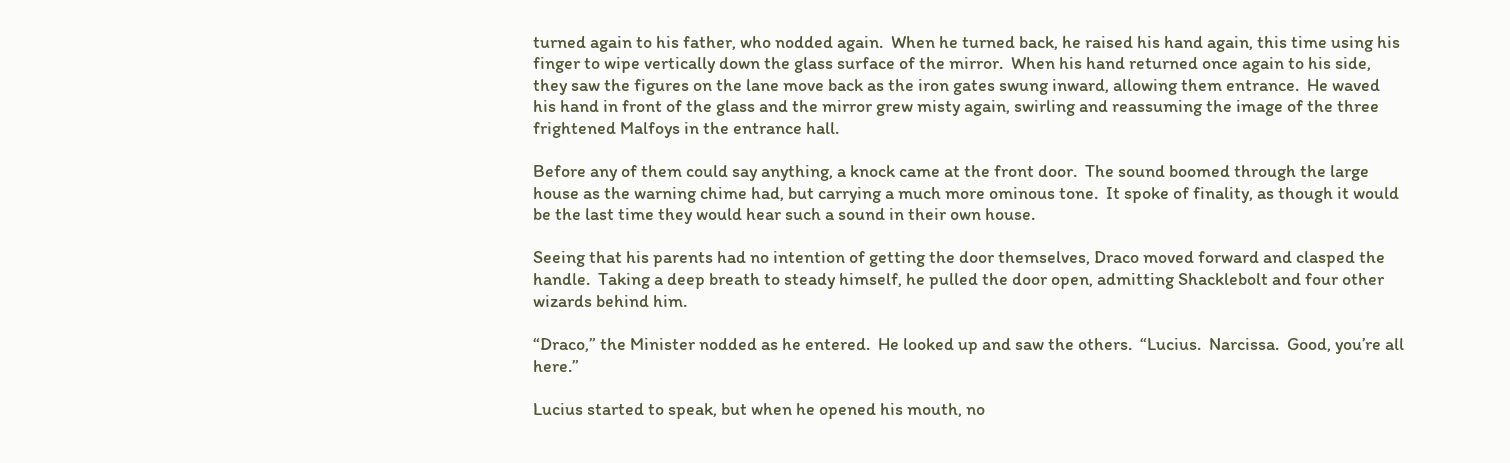turned again to his father, who nodded again.  When he turned back, he raised his hand again, this time using his finger to wipe vertically down the glass surface of the mirror.  When his hand returned once again to his side, they saw the figures on the lane move back as the iron gates swung inward, allowing them entrance.  He waved his hand in front of the glass and the mirror grew misty again, swirling and reassuming the image of the three frightened Malfoys in the entrance hall.

Before any of them could say anything, a knock came at the front door.  The sound boomed through the large house as the warning chime had, but carrying a much more ominous tone.  It spoke of finality, as though it would be the last time they would hear such a sound in their own house.

Seeing that his parents had no intention of getting the door themselves, Draco moved forward and clasped the handle.  Taking a deep breath to steady himself, he pulled the door open, admitting Shacklebolt and four other wizards behind him.

“Draco,” the Minister nodded as he entered.  He looked up and saw the others.  “Lucius.  Narcissa.  Good, you’re all here.”

Lucius started to speak, but when he opened his mouth, no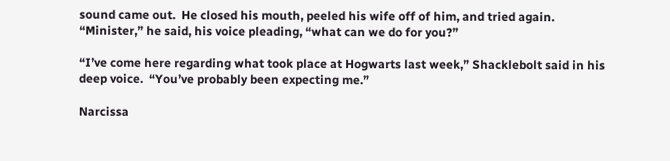sound came out.  He closed his mouth, peeled his wife off of him, and tried again.  “Minister,” he said, his voice pleading, “what can we do for you?”

“I’ve come here regarding what took place at Hogwarts last week,” Shacklebolt said in his deep voice.  “You’ve probably been expecting me.”

Narcissa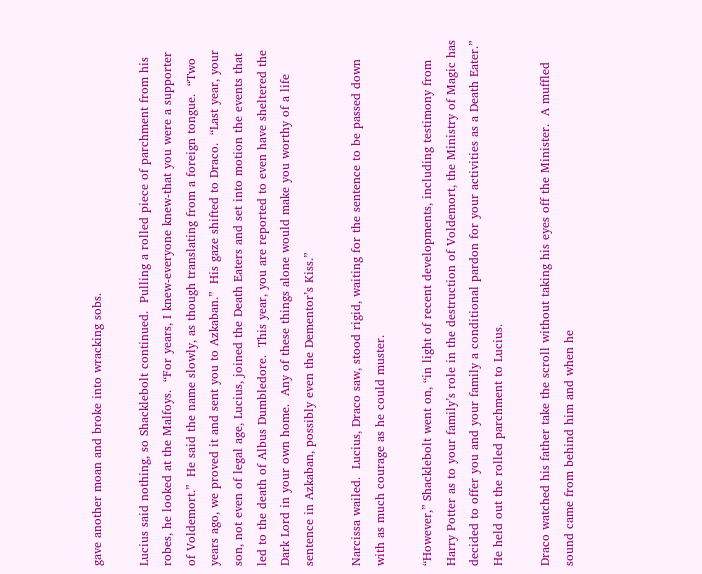gave another moan and broke into wracking sobs.

Lucius said nothing, so Shacklebolt continued.  Pulling a rolled piece of parchment from his robes, he looked at the Malfoys.  “For years, I knew-everyone knew-that you were a supporter of Voldemort.”  He said the name slowly, as though translating from a foreign tongue.  “Two years ago, we proved it and sent you to Azkaban.”  His gaze shifted to Draco.  “Last year, your son, not even of legal age, Lucius, joined the Death Eaters and set into motion the events that led to the death of Albus Dumbledore.  This year, you are reported to even have sheltered the Dark Lord in your own home.  Any of these things alone would make you worthy of a life sentence in Azkaban, possibly even the Dementor’s Kiss.”

Narcissa wailed.  Lucius, Draco saw, stood rigid, waiting for the sentence to be passed down with as much courage as he could muster.

“However,” Shacklebolt went on, “in light of recent developments, including testimony from Harry Potter as to your family’s role in the destruction of Voldemort, the Ministry of Magic has decided to offer you and your family a conditional pardon for your activities as a Death Eater.”  He held out the rolled parchment to Lucius.

Draco watched his father take the scroll without taking his eyes off the Minister.  A muffled sound came from behind him and when he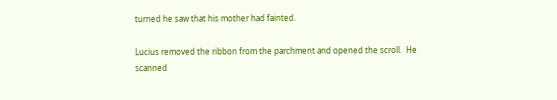turned he saw that his mother had fainted.

Lucius removed the ribbon from the parchment and opened the scroll.  He scanned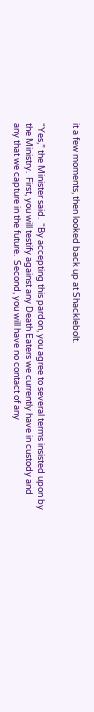it a few moments, then looked back up at Shacklebolt.


“Yes,” the Minister said.  “By accepting this pardon, you agree to several terms insisted upon by the Ministry.  First, you will testify against any Death Eaters we currently have in custody and any that we capture in the future.  Second, you will have no contact of any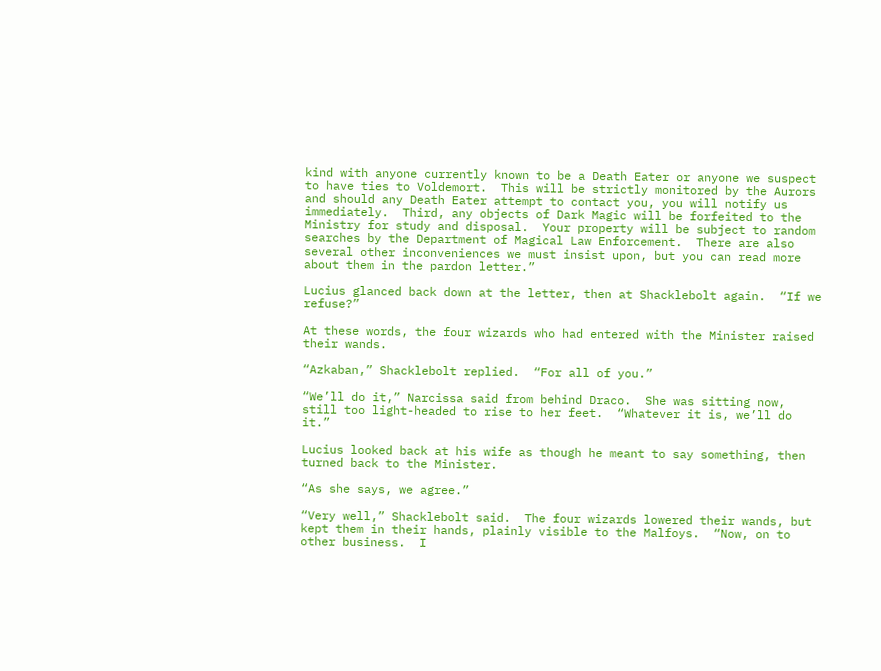kind with anyone currently known to be a Death Eater or anyone we suspect to have ties to Voldemort.  This will be strictly monitored by the Aurors and should any Death Eater attempt to contact you, you will notify us immediately.  Third, any objects of Dark Magic will be forfeited to the Ministry for study and disposal.  Your property will be subject to random searches by the Department of Magical Law Enforcement.  There are also several other inconveniences we must insist upon, but you can read more about them in the pardon letter.”

Lucius glanced back down at the letter, then at Shacklebolt again.  “If we refuse?”

At these words, the four wizards who had entered with the Minister raised their wands.

“Azkaban,” Shacklebolt replied.  “For all of you.”

“We’ll do it,” Narcissa said from behind Draco.  She was sitting now, still too light-headed to rise to her feet.  “Whatever it is, we’ll do it.”

Lucius looked back at his wife as though he meant to say something, then turned back to the Minister.

“As she says, we agree.”

“Very well,” Shacklebolt said.  The four wizards lowered their wands, but kept them in their hands, plainly visible to the Malfoys.  “Now, on to other business.  I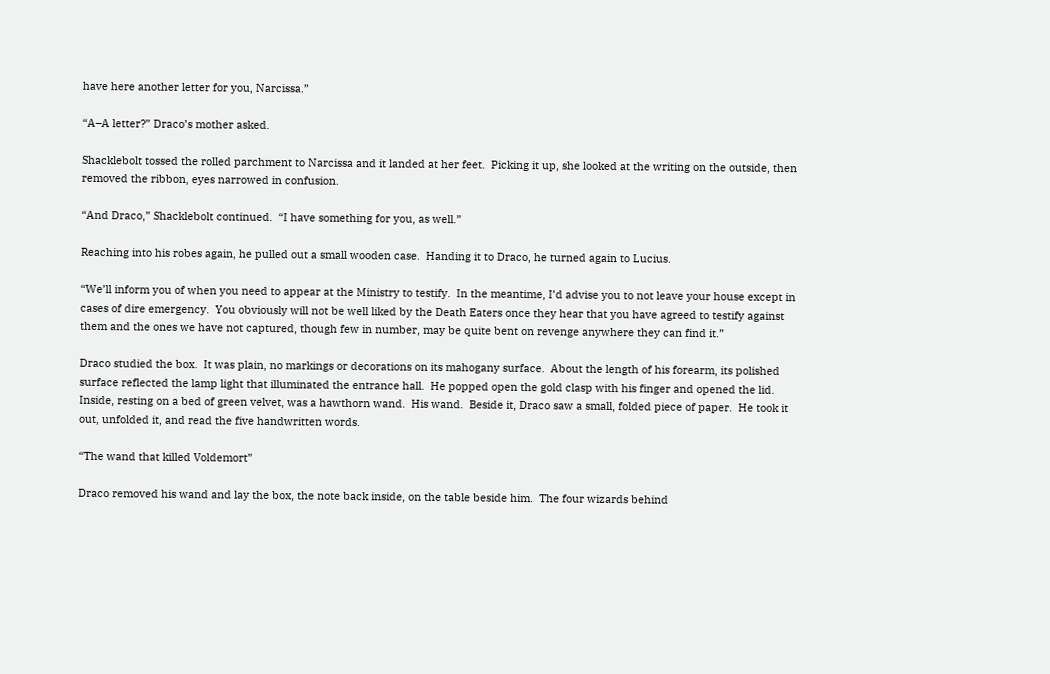have here another letter for you, Narcissa.”

“A–A letter?” Draco’s mother asked.

Shacklebolt tossed the rolled parchment to Narcissa and it landed at her feet.  Picking it up, she looked at the writing on the outside, then removed the ribbon, eyes narrowed in confusion.

“And Draco,” Shacklebolt continued.  “I have something for you, as well.”

Reaching into his robes again, he pulled out a small wooden case.  Handing it to Draco, he turned again to Lucius.

“We’ll inform you of when you need to appear at the Ministry to testify.  In the meantime, I’d advise you to not leave your house except in cases of dire emergency.  You obviously will not be well liked by the Death Eaters once they hear that you have agreed to testify against them and the ones we have not captured, though few in number, may be quite bent on revenge anywhere they can find it.”

Draco studied the box.  It was plain, no markings or decorations on its mahogany surface.  About the length of his forearm, its polished surface reflected the lamp light that illuminated the entrance hall.  He popped open the gold clasp with his finger and opened the lid.  Inside, resting on a bed of green velvet, was a hawthorn wand.  His wand.  Beside it, Draco saw a small, folded piece of paper.  He took it out, unfolded it, and read the five handwritten words.

“The wand that killed Voldemort”

Draco removed his wand and lay the box, the note back inside, on the table beside him.  The four wizards behind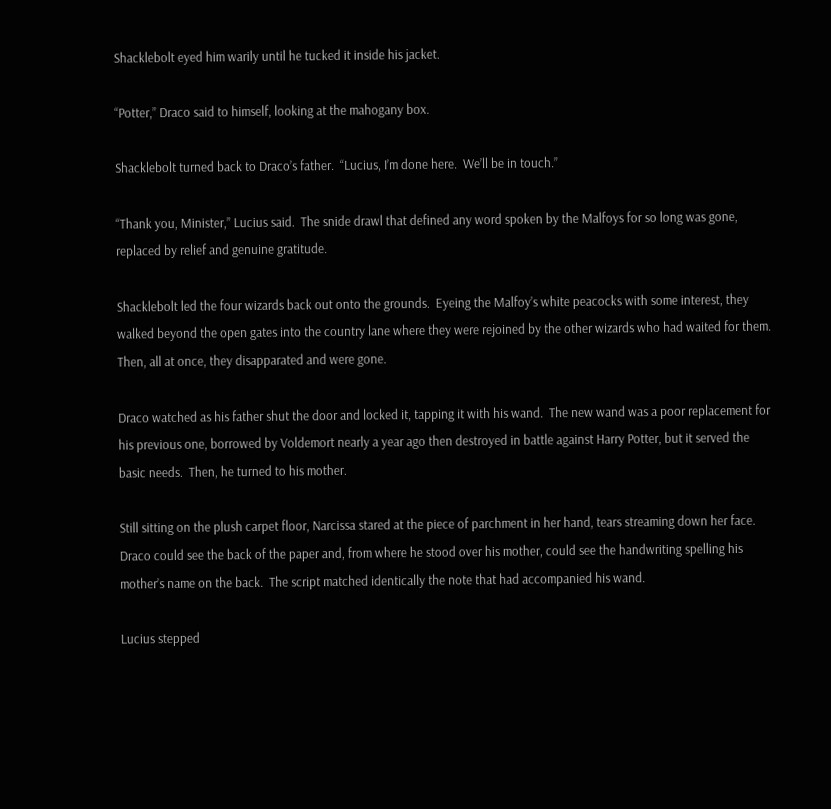Shacklebolt eyed him warily until he tucked it inside his jacket.

“Potter,” Draco said to himself, looking at the mahogany box.

Shacklebolt turned back to Draco’s father.  “Lucius, I’m done here.  We’ll be in touch.”

“Thank you, Minister,” Lucius said.  The snide drawl that defined any word spoken by the Malfoys for so long was gone, replaced by relief and genuine gratitude.

Shacklebolt led the four wizards back out onto the grounds.  Eyeing the Malfoy’s white peacocks with some interest, they walked beyond the open gates into the country lane where they were rejoined by the other wizards who had waited for them.  Then, all at once, they disapparated and were gone.

Draco watched as his father shut the door and locked it, tapping it with his wand.  The new wand was a poor replacement for his previous one, borrowed by Voldemort nearly a year ago then destroyed in battle against Harry Potter, but it served the basic needs.  Then, he turned to his mother.

Still sitting on the plush carpet floor, Narcissa stared at the piece of parchment in her hand, tears streaming down her face.  Draco could see the back of the paper and, from where he stood over his mother, could see the handwriting spelling his mother’s name on the back.  The script matched identically the note that had accompanied his wand.

Lucius stepped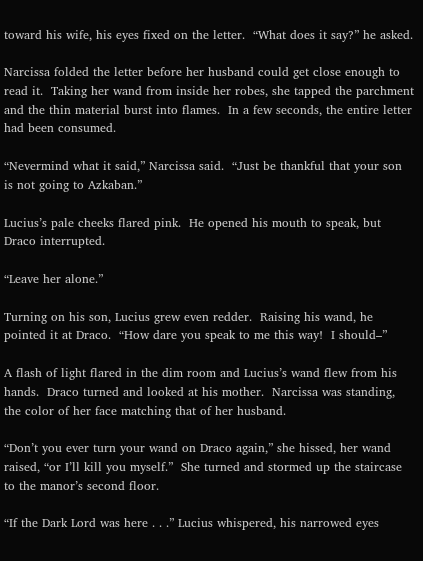toward his wife, his eyes fixed on the letter.  “What does it say?” he asked.

Narcissa folded the letter before her husband could get close enough to read it.  Taking her wand from inside her robes, she tapped the parchment and the thin material burst into flames.  In a few seconds, the entire letter had been consumed.

“Nevermind what it said,” Narcissa said.  “Just be thankful that your son is not going to Azkaban.”

Lucius’s pale cheeks flared pink.  He opened his mouth to speak, but Draco interrupted.

“Leave her alone.”

Turning on his son, Lucius grew even redder.  Raising his wand, he pointed it at Draco.  “How dare you speak to me this way!  I should–”

A flash of light flared in the dim room and Lucius’s wand flew from his hands.  Draco turned and looked at his mother.  Narcissa was standing, the color of her face matching that of her husband.

“Don’t you ever turn your wand on Draco again,” she hissed, her wand raised, “or I’ll kill you myself.”  She turned and stormed up the staircase to the manor’s second floor.

“If the Dark Lord was here . . .” Lucius whispered, his narrowed eyes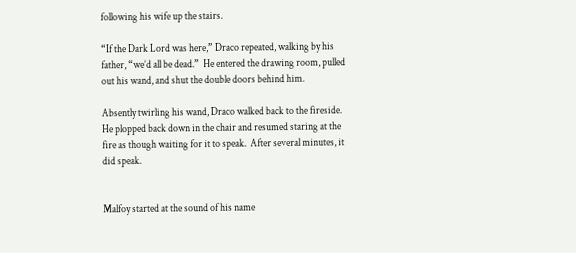following his wife up the stairs.

“If the Dark Lord was here,” Draco repeated, walking by his father, “we’d all be dead.”  He entered the drawing room, pulled out his wand, and shut the double doors behind him.

Absently twirling his wand, Draco walked back to the fireside.  He plopped back down in the chair and resumed staring at the fire as though waiting for it to speak.  After several minutes, it did speak.


Malfoy started at the sound of his name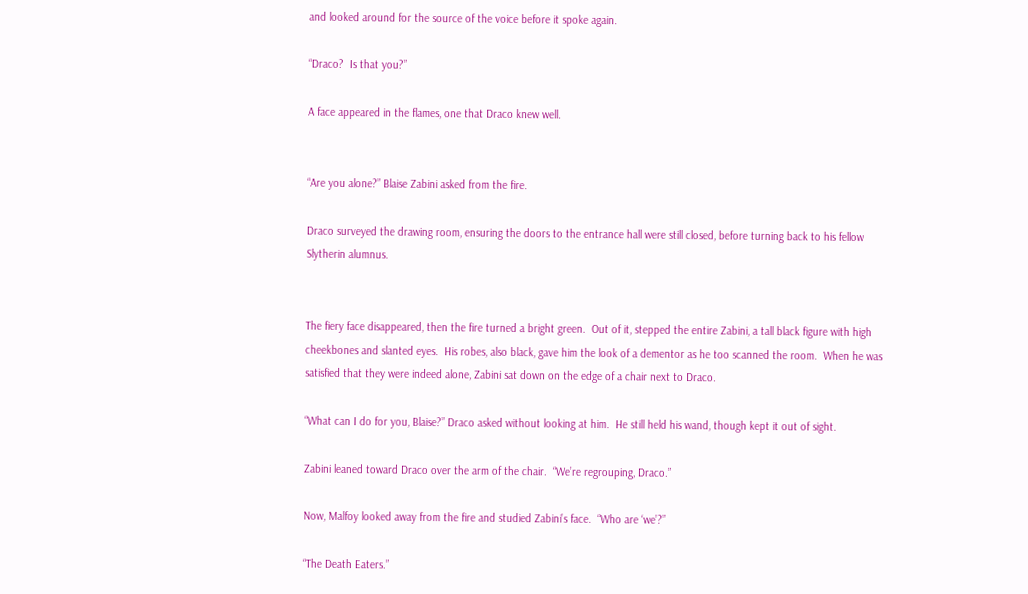and looked around for the source of the voice before it spoke again.

“Draco?  Is that you?”

A face appeared in the flames, one that Draco knew well.


“Are you alone?” Blaise Zabini asked from the fire.

Draco surveyed the drawing room, ensuring the doors to the entrance hall were still closed, before turning back to his fellow Slytherin alumnus.


The fiery face disappeared, then the fire turned a bright green.  Out of it, stepped the entire Zabini, a tall black figure with high cheekbones and slanted eyes.  His robes, also black, gave him the look of a dementor as he too scanned the room.  When he was satisfied that they were indeed alone, Zabini sat down on the edge of a chair next to Draco.

“What can I do for you, Blaise?” Draco asked without looking at him.  He still held his wand, though kept it out of sight.

Zabini leaned toward Draco over the arm of the chair.  “We’re regrouping, Draco.”

Now, Malfoy looked away from the fire and studied Zabini’s face.  “Who are ‘we’?”

“The Death Eaters.”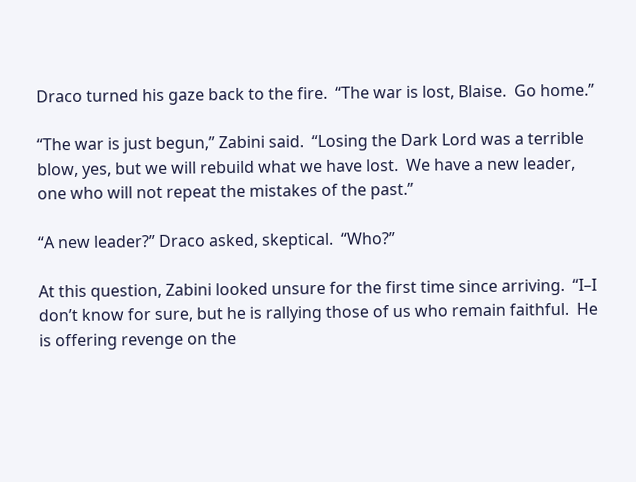Draco turned his gaze back to the fire.  “The war is lost, Blaise.  Go home.”

“The war is just begun,” Zabini said.  “Losing the Dark Lord was a terrible blow, yes, but we will rebuild what we have lost.  We have a new leader, one who will not repeat the mistakes of the past.”

“A new leader?” Draco asked, skeptical.  “Who?”

At this question, Zabini looked unsure for the first time since arriving.  “I–I don’t know for sure, but he is rallying those of us who remain faithful.  He is offering revenge on the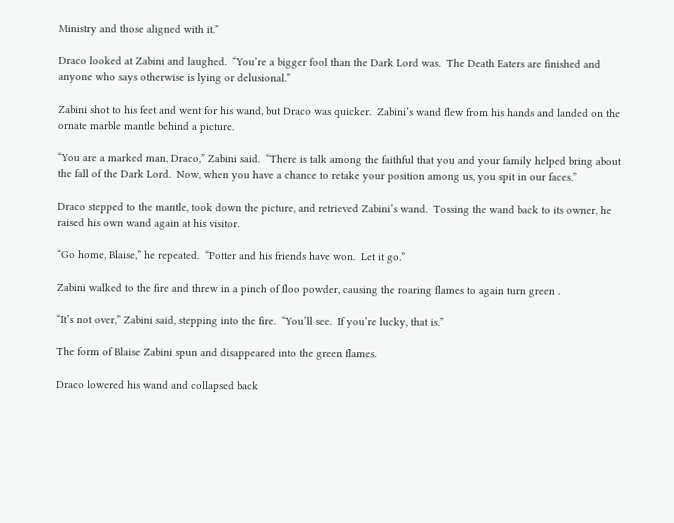Ministry and those aligned with it.”

Draco looked at Zabini and laughed.  “You’re a bigger fool than the Dark Lord was.  The Death Eaters are finished and anyone who says otherwise is lying or delusional.”

Zabini shot to his feet and went for his wand, but Draco was quicker.  Zabini’s wand flew from his hands and landed on the ornate marble mantle behind a picture.

“You are a marked man, Draco,” Zabini said.  “There is talk among the faithful that you and your family helped bring about the fall of the Dark Lord.  Now, when you have a chance to retake your position among us, you spit in our faces.”

Draco stepped to the mantle, took down the picture, and retrieved Zabini’s wand.  Tossing the wand back to its owner, he raised his own wand again at his visitor.

“Go home, Blaise,” he repeated.  “Potter and his friends have won.  Let it go.”

Zabini walked to the fire and threw in a pinch of floo powder, causing the roaring flames to again turn green .

“It’s not over,” Zabini said, stepping into the fire.  “You’ll see.  If you’re lucky, that is.”

The form of Blaise Zabini spun and disappeared into the green flames.

Draco lowered his wand and collapsed back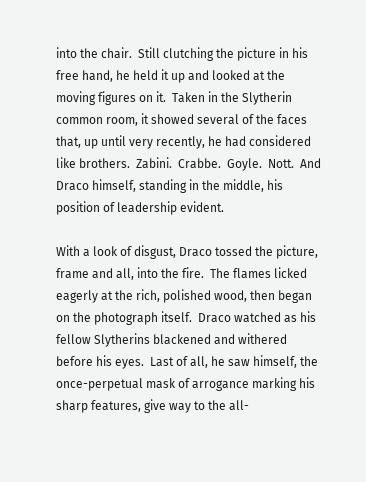into the chair.  Still clutching the picture in his free hand, he held it up and looked at the moving figures on it.  Taken in the Slytherin common room, it showed several of the faces that, up until very recently, he had considered like brothers.  Zabini.  Crabbe.  Goyle.  Nott.  And Draco himself, standing in the middle, his position of leadership evident.

With a look of disgust, Draco tossed the picture, frame and all, into the fire.  The flames licked eagerly at the rich, polished wood, then began on the photograph itself.  Draco watched as his fellow Slytherins blackened and withered before his eyes.  Last of all, he saw himself, the once-perpetual mask of arrogance marking his sharp features, give way to the all-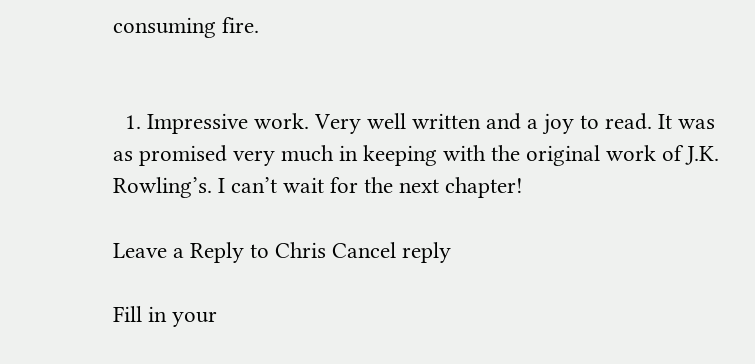consuming fire.


  1. Impressive work. Very well written and a joy to read. It was as promised very much in keeping with the original work of J.K. Rowling’s. I can’t wait for the next chapter!

Leave a Reply to Chris Cancel reply

Fill in your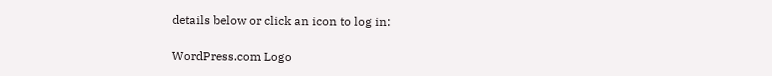details below or click an icon to log in:

WordPress.com Logo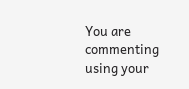You are commenting using your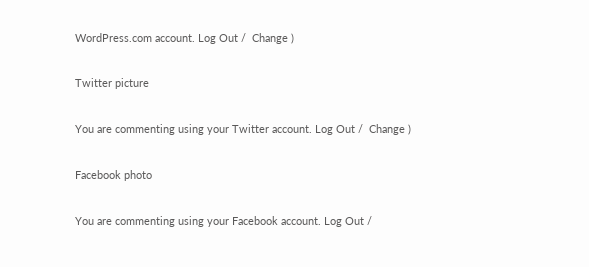WordPress.com account. Log Out /  Change )

Twitter picture

You are commenting using your Twitter account. Log Out /  Change )

Facebook photo

You are commenting using your Facebook account. Log Out /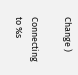Change )

Connecting to %s